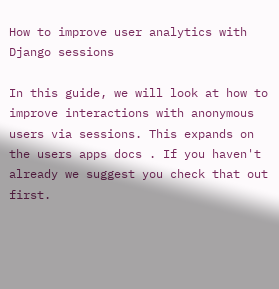How to improve user analytics with Django sessions

In this guide, we will look at how to improve interactions with anonymous users via sessions. This expands on the users apps docs . If you haven't already we suggest you check that out first.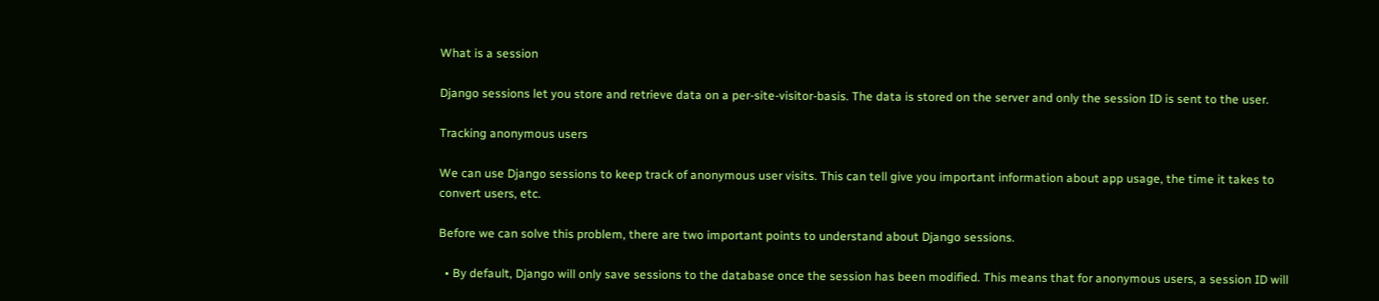What is a session

Django sessions let you store and retrieve data on a per-site-visitor-basis. The data is stored on the server and only the session ID is sent to the user.

Tracking anonymous users

We can use Django sessions to keep track of anonymous user visits. This can tell give you important information about app usage, the time it takes to convert users, etc.

Before we can solve this problem, there are two important points to understand about Django sessions.

  • By default, Django will only save sessions to the database once the session has been modified. This means that for anonymous users, a session ID will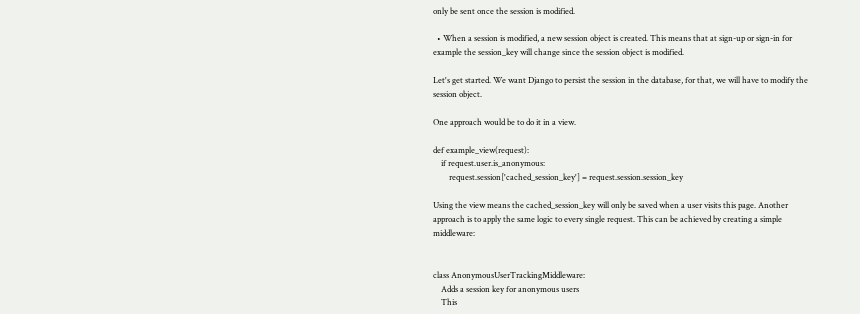only be sent once the session is modified.

  • When a session is modified, a new session object is created. This means that at sign-up or sign-in for example the session_key will change since the session object is modified.

Let's get started. We want Django to persist the session in the database, for that, we will have to modify the session object.

One approach would be to do it in a view.

def example_view(request):
    if request.user.is_anonymous:
        request.session['cached_session_key'] = request.session.session_key

Using the view means the cached_session_key will only be saved when a user visits this page. Another approach is to apply the same logic to every single request. This can be achieved by creating a simple middleware:


class AnonymousUserTrackingMiddleware:
    Adds a session key for anonymous users
    This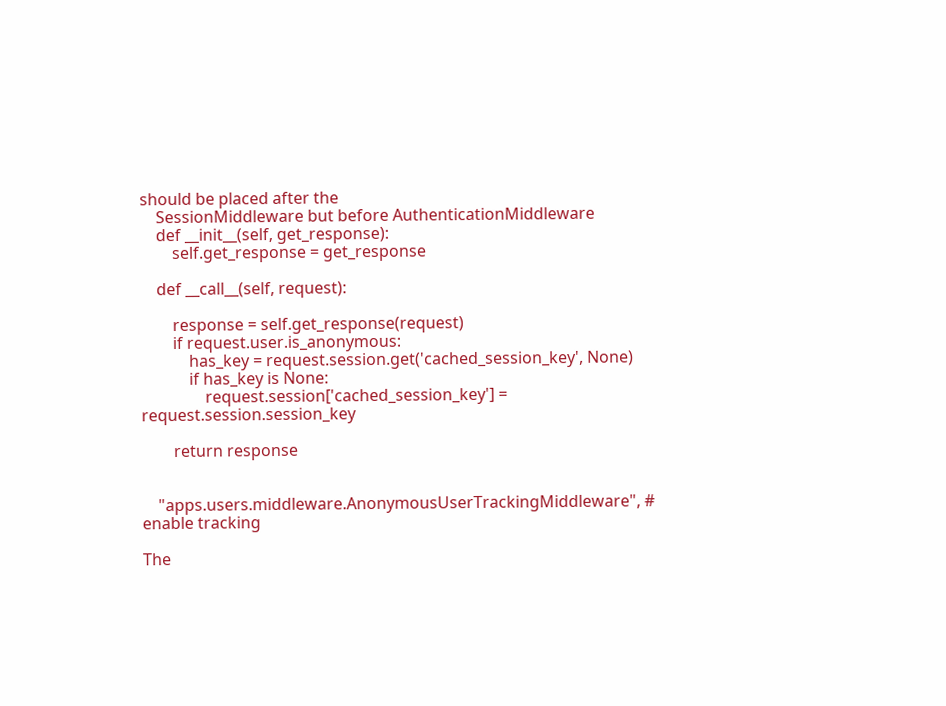should be placed after the
    SessionMiddleware but before AuthenticationMiddleware
    def __init__(self, get_response):
        self.get_response = get_response

    def __call__(self, request):

        response = self.get_response(request)
        if request.user.is_anonymous:
            has_key = request.session.get('cached_session_key', None)
            if has_key is None:
                request.session['cached_session_key'] = request.session.session_key

        return response


    "apps.users.middleware.AnonymousUserTrackingMiddleware", # enable tracking

The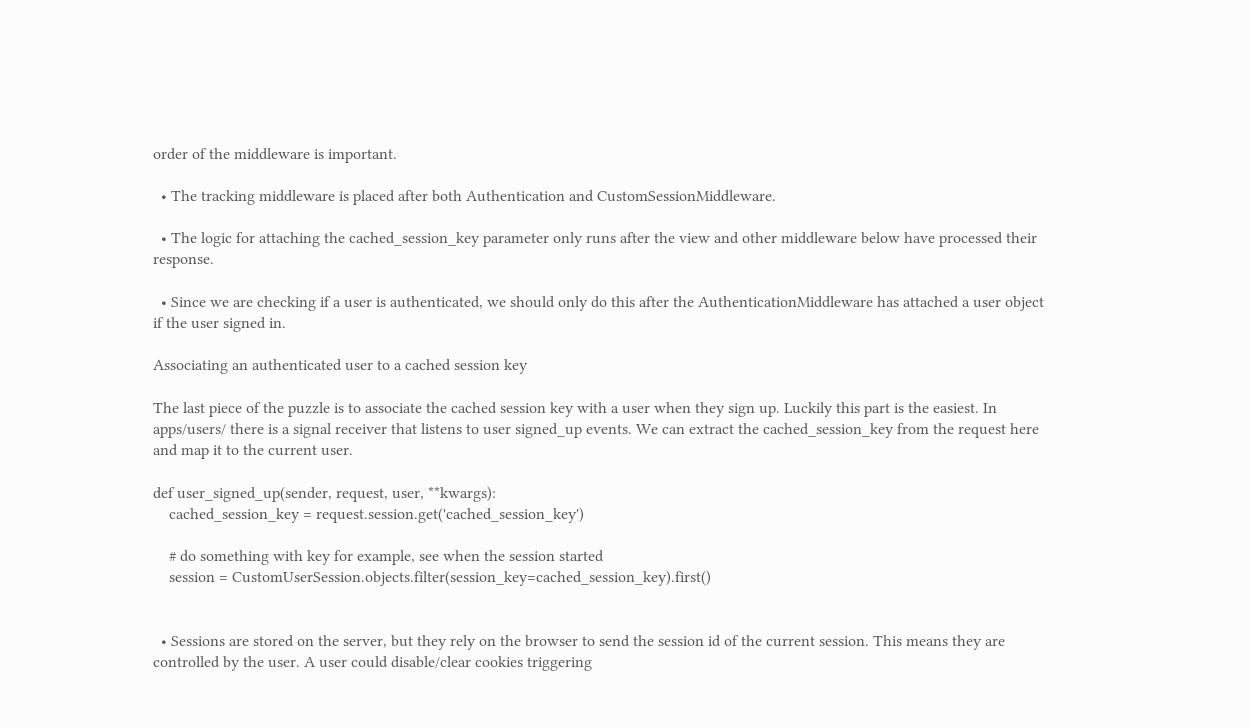order of the middleware is important.

  • The tracking middleware is placed after both Authentication and CustomSessionMiddleware.

  • The logic for attaching the cached_session_key parameter only runs after the view and other middleware below have processed their response.

  • Since we are checking if a user is authenticated, we should only do this after the AuthenticationMiddleware has attached a user object if the user signed in.

Associating an authenticated user to a cached session key

The last piece of the puzzle is to associate the cached session key with a user when they sign up. Luckily this part is the easiest. In apps/users/ there is a signal receiver that listens to user signed_up events. We can extract the cached_session_key from the request here and map it to the current user.

def user_signed_up(sender, request, user, **kwargs):
    cached_session_key = request.session.get('cached_session_key')

    # do something with key for example, see when the session started
    session = CustomUserSession.objects.filter(session_key=cached_session_key).first()


  • Sessions are stored on the server, but they rely on the browser to send the session id of the current session. This means they are controlled by the user. A user could disable/clear cookies triggering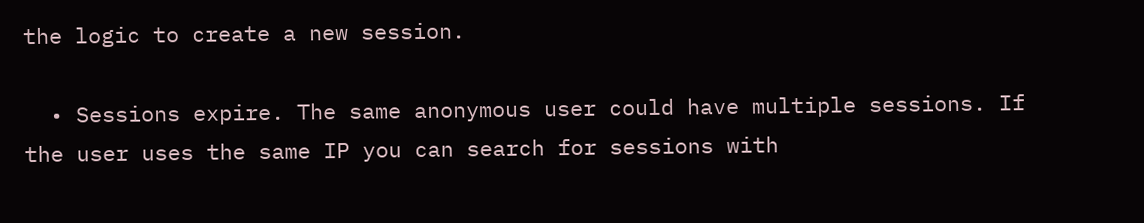the logic to create a new session.

  • Sessions expire. The same anonymous user could have multiple sessions. If the user uses the same IP you can search for sessions with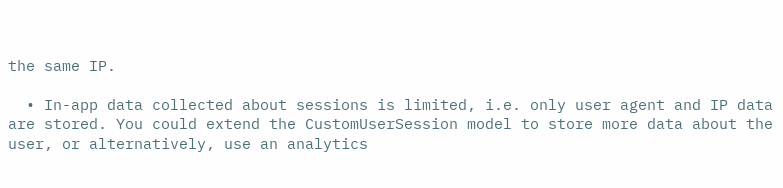the same IP.

  • In-app data collected about sessions is limited, i.e. only user agent and IP data are stored. You could extend the CustomUserSession model to store more data about the user, or alternatively, use an analytics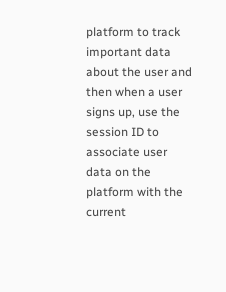platform to track important data about the user and then when a user signs up, use the session ID to associate user data on the platform with the current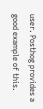user. Posthog provides a good example of this.